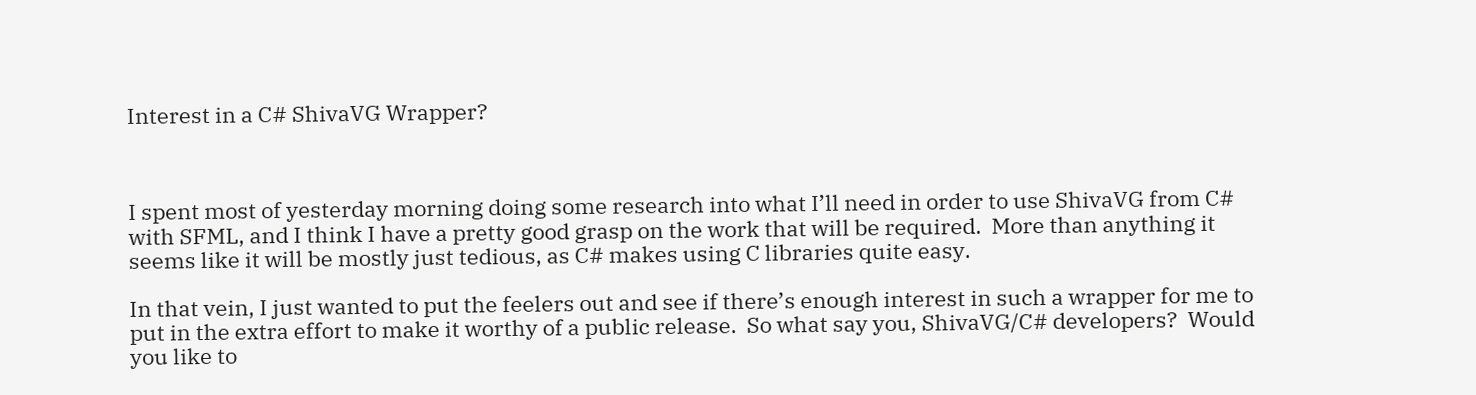Interest in a C# ShivaVG Wrapper?



I spent most of yesterday morning doing some research into what I’ll need in order to use ShivaVG from C# with SFML, and I think I have a pretty good grasp on the work that will be required.  More than anything it seems like it will be mostly just tedious, as C# makes using C libraries quite easy.

In that vein, I just wanted to put the feelers out and see if there’s enough interest in such a wrapper for me to put in the extra effort to make it worthy of a public release.  So what say you, ShivaVG/C# developers?  Would you like to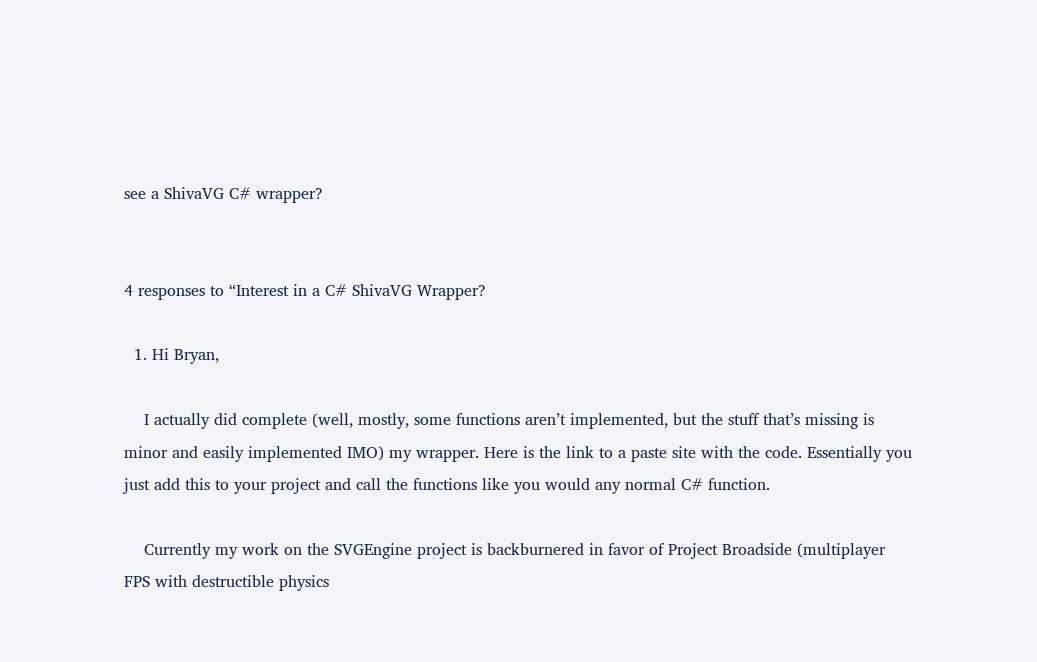see a ShivaVG C# wrapper?


4 responses to “Interest in a C# ShivaVG Wrapper?

  1. Hi Bryan,

    I actually did complete (well, mostly, some functions aren’t implemented, but the stuff that’s missing is minor and easily implemented IMO) my wrapper. Here is the link to a paste site with the code. Essentially you just add this to your project and call the functions like you would any normal C# function.

    Currently my work on the SVGEngine project is backburnered in favor of Project Broadside (multiplayer FPS with destructible physics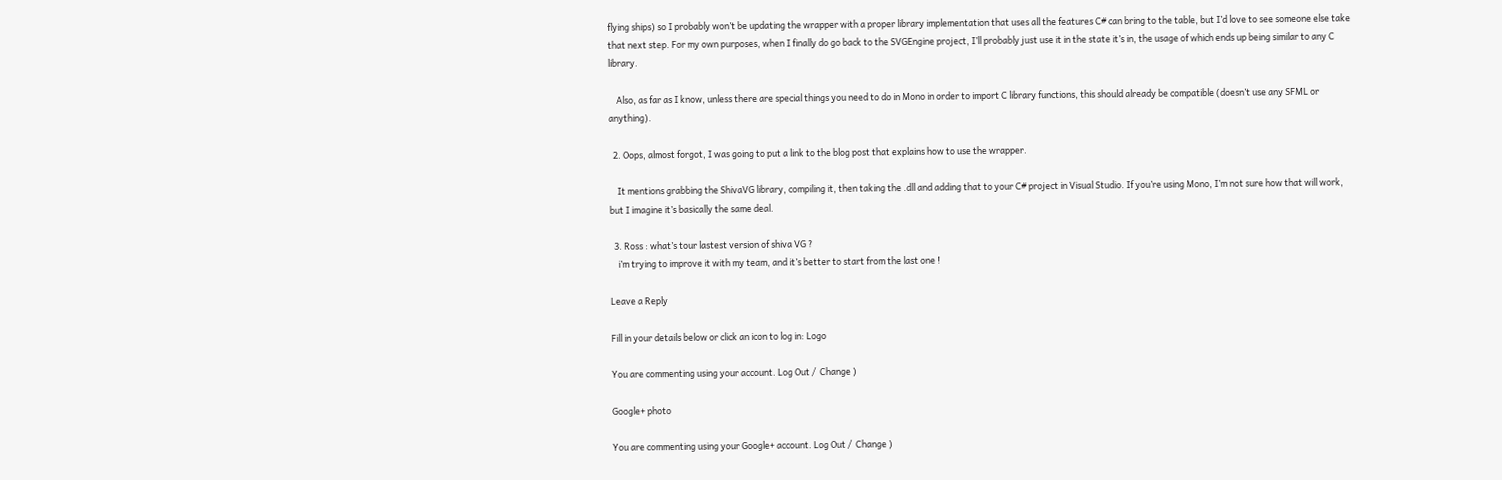flying ships) so I probably won’t be updating the wrapper with a proper library implementation that uses all the features C# can bring to the table, but I’d love to see someone else take that next step. For my own purposes, when I finally do go back to the SVGEngine project, I’ll probably just use it in the state it’s in, the usage of which ends up being similar to any C library.

    Also, as far as I know, unless there are special things you need to do in Mono in order to import C library functions, this should already be compatible (doesn’t use any SFML or anything).

  2. Oops, almost forgot, I was going to put a link to the blog post that explains how to use the wrapper.

    It mentions grabbing the ShivaVG library, compiling it, then taking the .dll and adding that to your C# project in Visual Studio. If you’re using Mono, I’m not sure how that will work, but I imagine it’s basically the same deal.

  3. Ross : what’s tour lastest version of shiva VG ?
    i’m trying to improve it with my team, and it’s better to start from the last one !

Leave a Reply

Fill in your details below or click an icon to log in: Logo

You are commenting using your account. Log Out /  Change )

Google+ photo

You are commenting using your Google+ account. Log Out /  Change )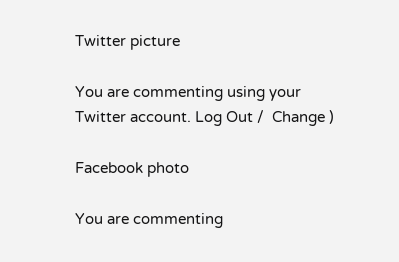Twitter picture

You are commenting using your Twitter account. Log Out /  Change )

Facebook photo

You are commenting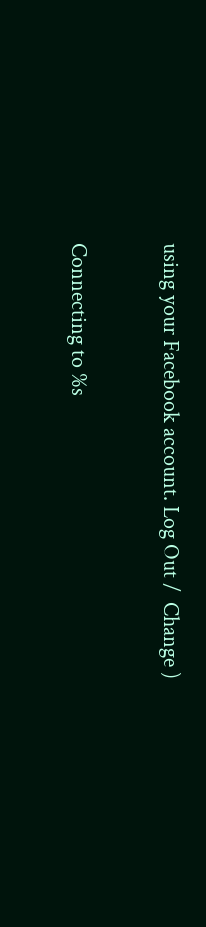using your Facebook account. Log Out /  Change )


Connecting to %s